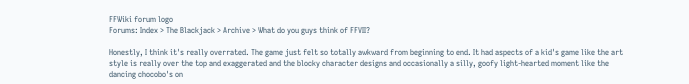FFWiki forum logo
Forums: Index > The Blackjack > Archive > What do you guys think of FFVII?

Honestly, I think it's really overrated. The game just felt so totally awkward from beginning to end. It had aspects of a kid's game like the art style is really over the top and exaggerated and the blocky character designs and occasionally a silly, goofy light-hearted moment like the dancing chocobo's on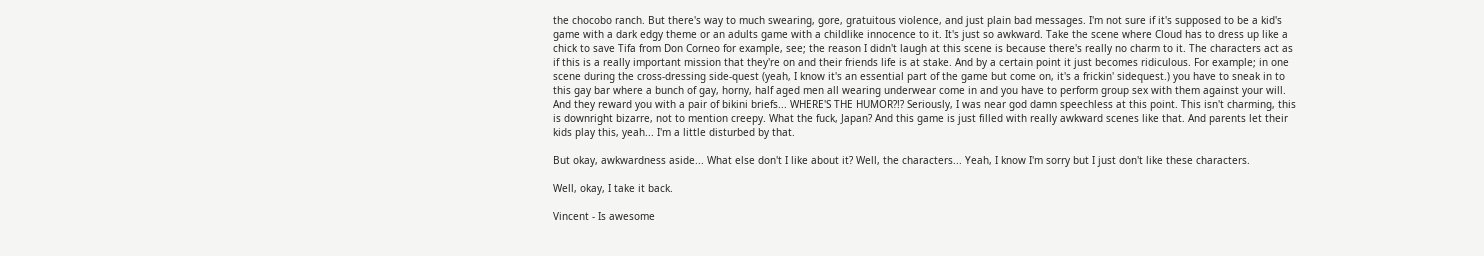the chocobo ranch. But there's way to much swearing, gore, gratuitous violence, and just plain bad messages. I'm not sure if it's supposed to be a kid's game with a dark edgy theme or an adults game with a childlike innocence to it. It's just so awkward. Take the scene where Cloud has to dress up like a chick to save Tifa from Don Corneo for example, see; the reason I didn't laugh at this scene is because there's really no charm to it. The characters act as if this is a really important mission that they're on and their friends life is at stake. And by a certain point it just becomes ridiculous. For example; in one scene during the cross-dressing side-quest (yeah, I know it's an essential part of the game but come on, it's a frickin' sidequest.) you have to sneak in to this gay bar where a bunch of gay, horny, half aged men all wearing underwear come in and you have to perform group sex with them against your will. And they reward you with a pair of bikini briefs... WHERE'S THE HUMOR?!? Seriously, I was near god damn speechless at this point. This isn't charming, this is downright bizarre, not to mention creepy. What the fuck, Japan? And this game is just filled with really awkward scenes like that. And parents let their kids play this, yeah... I'm a little disturbed by that.

But okay, awkwardness aside... What else don't I like about it? Well, the characters... Yeah, I know I'm sorry but I just don't like these characters.

Well, okay, I take it back.

Vincent - Is awesome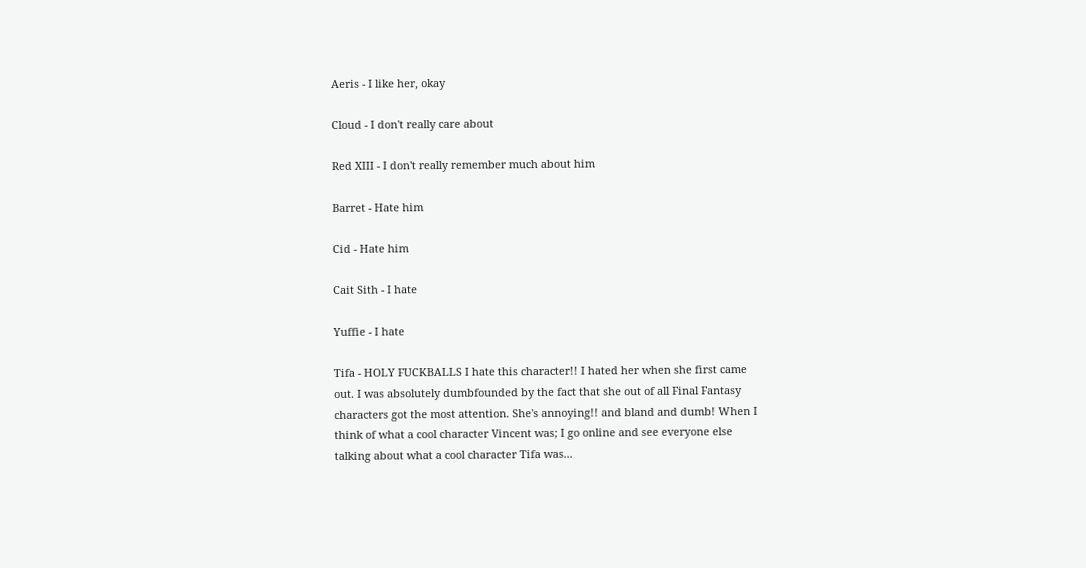Aeris - I like her, okay

Cloud - I don't really care about

Red XIII - I don't really remember much about him

Barret - Hate him

Cid - Hate him

Cait Sith - I hate

Yuffie - I hate

Tifa - HOLY FUCKBALLS I hate this character!! I hated her when she first came out. I was absolutely dumbfounded by the fact that she out of all Final Fantasy characters got the most attention. She's annoying!! and bland and dumb! When I think of what a cool character Vincent was; I go online and see everyone else talking about what a cool character Tifa was...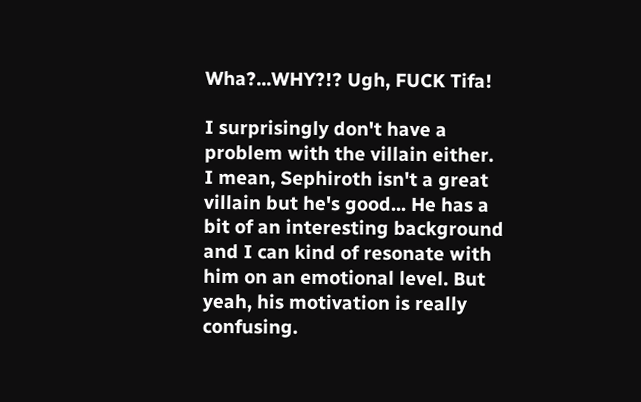Wha?...WHY?!? Ugh, FUCK Tifa!

I surprisingly don't have a problem with the villain either. I mean, Sephiroth isn't a great villain but he's good... He has a bit of an interesting background and I can kind of resonate with him on an emotional level. But yeah, his motivation is really confusing.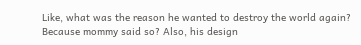Like, what was the reason he wanted to destroy the world again? Because mommy said so? Also, his design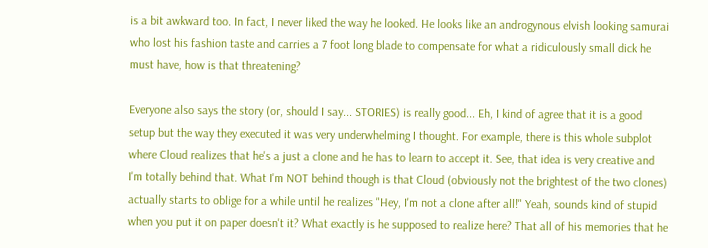is a bit awkward too. In fact, I never liked the way he looked. He looks like an androgynous elvish looking samurai who lost his fashion taste and carries a 7 foot long blade to compensate for what a ridiculously small dick he must have, how is that threatening?

Everyone also says the story (or, should I say... STORIES) is really good... Eh, I kind of agree that it is a good setup but the way they executed it was very underwhelming I thought. For example, there is this whole subplot where Cloud realizes that he's a just a clone and he has to learn to accept it. See, that idea is very creative and I'm totally behind that. What I'm NOT behind though is that Cloud (obviously not the brightest of the two clones) actually starts to oblige for a while until he realizes "Hey, I'm not a clone after all!" Yeah, sounds kind of stupid when you put it on paper doesn't it? What exactly is he supposed to realize here? That all of his memories that he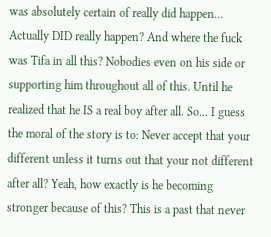was absolutely certain of really did happen... Actually DID really happen? And where the fuck was Tifa in all this? Nobodies even on his side or supporting him throughout all of this. Until he realized that he IS a real boy after all. So... I guess the moral of the story is to: Never accept that your different unless it turns out that your not different after all? Yeah, how exactly is he becoming stronger because of this? This is a past that never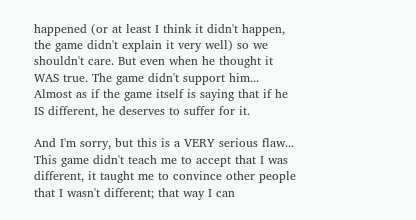happened (or at least I think it didn't happen, the game didn't explain it very well) so we shouldn't care. But even when he thought it WAS true. The game didn't support him... Almost as if the game itself is saying that if he IS different, he deserves to suffer for it.

And I'm sorry, but this is a VERY serious flaw... This game didn't teach me to accept that I was different, it taught me to convince other people that I wasn't different; that way I can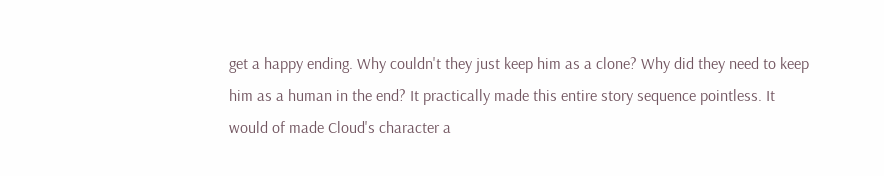get a happy ending. Why couldn't they just keep him as a clone? Why did they need to keep him as a human in the end? It practically made this entire story sequence pointless. It would of made Cloud's character a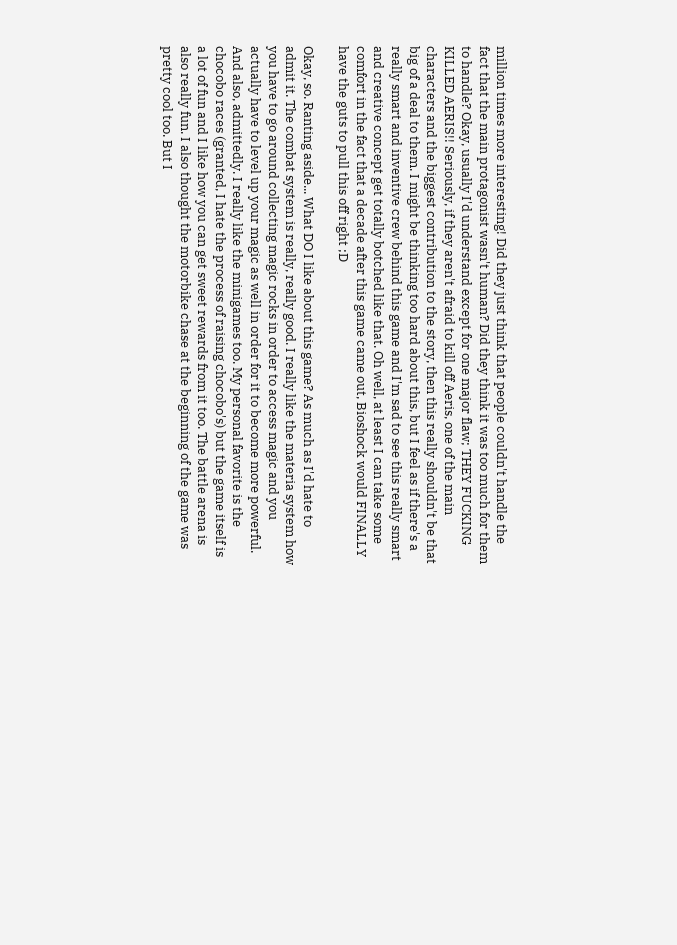million times more interesting! Did they just think that people couldn't handle the fact that the main protagonist wasn't human? Did they think it was too much for them to handle? Okay, usually I'd understand except for one major flaw; THEY FUCKING KILLED AERIS!! Seriously, if they aren't afraid to kill off Aeris, one of the main characters and the biggest contribution to the story, then this really shouldn't be that big of a deal to them. I might be thinking too hard about this, but I feel as if there's a really smart and inventive crew behind this game and I'm sad to see this really smart and creative concept get totally botched like that. Oh well, at least I can take some comfort in the fact that a decade after this game came out, Bioshock would FINALLY have the guts to pull this off right ;D

Okay, so. Ranting aside... What DO I like about this game? As much as I'd hate to admit it. The combat system is really, really good. I really like the materia system how you have to go around collecting magic rocks in order to access magic and you actually have to level up your magic as well in order for it to become more powerful. And also, admittedly. I really like the minigames too. My personal favorite is the chocobo races (granted, I hate the process of raising chocobo's) but the game itself is a lot of fun and I like how you can get sweet rewards from it too. The battle arena is also really fun. I also thought the motorbike chase at the beginning of the game was pretty cool too. But I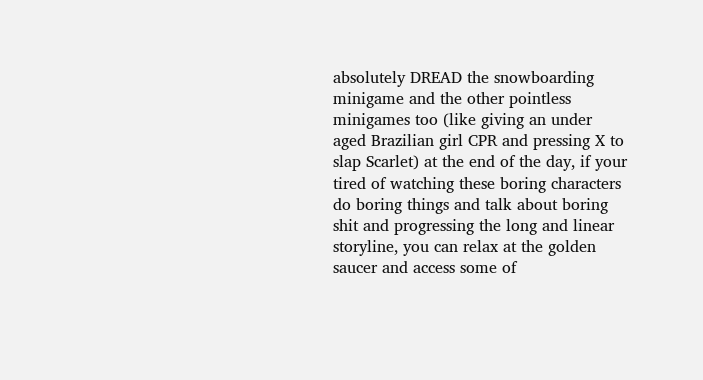absolutely DREAD the snowboarding minigame and the other pointless minigames too (like giving an under aged Brazilian girl CPR and pressing X to slap Scarlet) at the end of the day, if your tired of watching these boring characters do boring things and talk about boring shit and progressing the long and linear storyline, you can relax at the golden saucer and access some of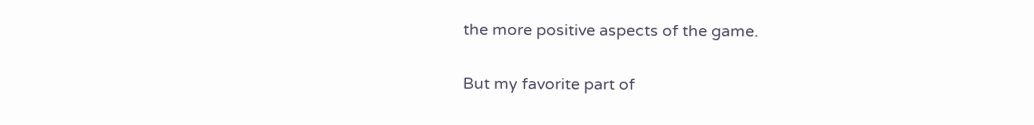the more positive aspects of the game.

But my favorite part of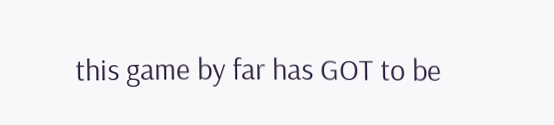this game by far has GOT to be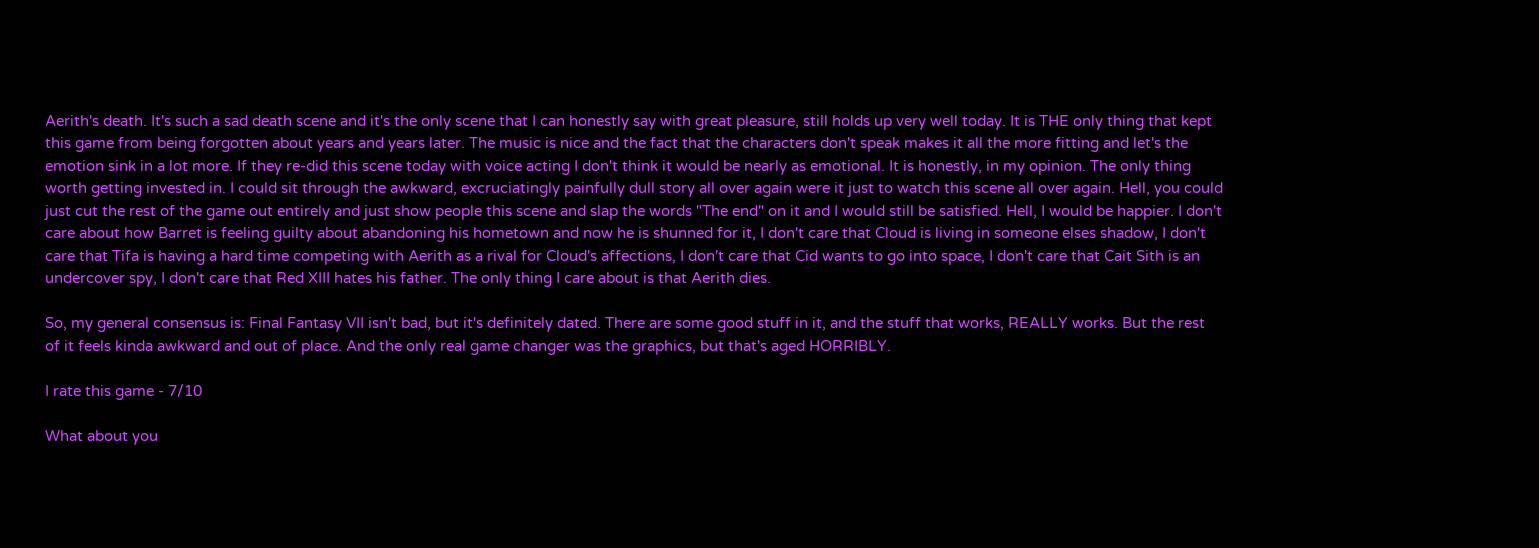Aerith's death. It's such a sad death scene and it's the only scene that I can honestly say with great pleasure, still holds up very well today. It is THE only thing that kept this game from being forgotten about years and years later. The music is nice and the fact that the characters don't speak makes it all the more fitting and let's the emotion sink in a lot more. If they re-did this scene today with voice acting I don't think it would be nearly as emotional. It is honestly, in my opinion. The only thing worth getting invested in. I could sit through the awkward, excruciatingly painfully dull story all over again were it just to watch this scene all over again. Hell, you could just cut the rest of the game out entirely and just show people this scene and slap the words "The end" on it and I would still be satisfied. Hell, I would be happier. I don't care about how Barret is feeling guilty about abandoning his hometown and now he is shunned for it, I don't care that Cloud is living in someone elses shadow, I don't care that Tifa is having a hard time competing with Aerith as a rival for Cloud's affections, I don't care that Cid wants to go into space, I don't care that Cait Sith is an undercover spy, I don't care that Red XIII hates his father. The only thing I care about is that Aerith dies.

So, my general consensus is: Final Fantasy VII isn't bad, but it's definitely dated. There are some good stuff in it, and the stuff that works, REALLY works. But the rest of it feels kinda awkward and out of place. And the only real game changer was the graphics, but that's aged HORRIBLY.

I rate this game - 7/10

What about you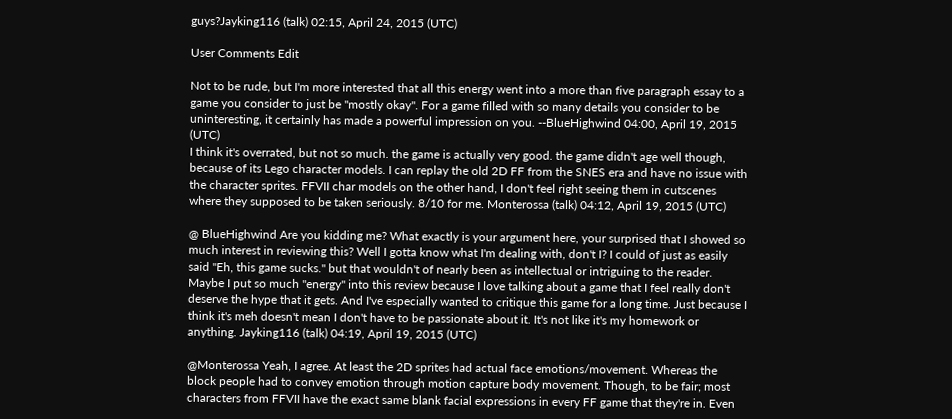guys?Jayking116 (talk) 02:15, April 24, 2015 (UTC)

User Comments Edit

Not to be rude, but I'm more interested that all this energy went into a more than five paragraph essay to a game you consider to just be "mostly okay". For a game filled with so many details you consider to be uninteresting, it certainly has made a powerful impression on you. --BlueHighwind 04:00, April 19, 2015 (UTC)
I think it's overrated, but not so much. the game is actually very good. the game didn't age well though, because of its Lego character models. I can replay the old 2D FF from the SNES era and have no issue with the character sprites. FFVII char models on the other hand, I don't feel right seeing them in cutscenes where they supposed to be taken seriously. 8/10 for me. Monterossa (talk) 04:12, April 19, 2015 (UTC)

@ BlueHighwind Are you kidding me? What exactly is your argument here, your surprised that I showed so much interest in reviewing this? Well I gotta know what I'm dealing with, don't I? I could of just as easily said "Eh, this game sucks." but that wouldn't of nearly been as intellectual or intriguing to the reader. Maybe I put so much "energy" into this review because I love talking about a game that I feel really don't deserve the hype that it gets. And I've especially wanted to critique this game for a long time. Just because I think it's meh doesn't mean I don't have to be passionate about it. It's not like it's my homework or anything. Jayking116 (talk) 04:19, April 19, 2015 (UTC)

@Monterossa Yeah, I agree. At least the 2D sprites had actual face emotions/movement. Whereas the block people had to convey emotion through motion capture body movement. Though, to be fair; most characters from FFVII have the exact same blank facial expressions in every FF game that they're in. Even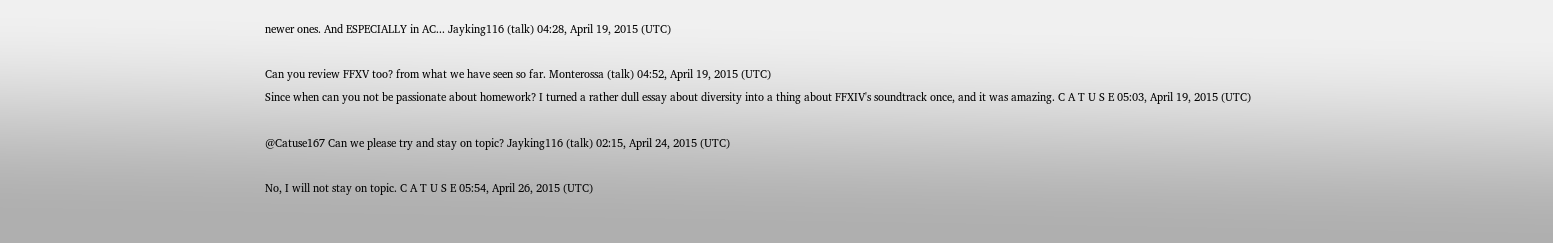newer ones. And ESPECIALLY in AC... Jayking116 (talk) 04:28, April 19, 2015 (UTC)

Can you review FFXV too? from what we have seen so far. Monterossa (talk) 04:52, April 19, 2015 (UTC)
Since when can you not be passionate about homework? I turned a rather dull essay about diversity into a thing about FFXIV's soundtrack once, and it was amazing. C A T U S E 05:03, April 19, 2015 (UTC)

@Catuse167 Can we please try and stay on topic? Jayking116 (talk) 02:15, April 24, 2015 (UTC)

No, I will not stay on topic. C A T U S E 05:54, April 26, 2015 (UTC)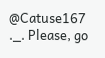@Catuse167 ._. Please, go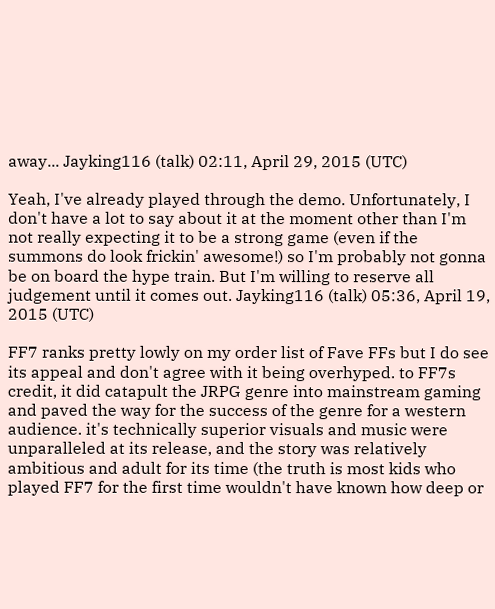away... Jayking116 (talk) 02:11, April 29, 2015 (UTC)

Yeah, I've already played through the demo. Unfortunately, I don't have a lot to say about it at the moment other than I'm not really expecting it to be a strong game (even if the summons do look frickin' awesome!) so I'm probably not gonna be on board the hype train. But I'm willing to reserve all judgement until it comes out. Jayking116 (talk) 05:36, April 19, 2015 (UTC)

FF7 ranks pretty lowly on my order list of Fave FFs but I do see its appeal and don't agree with it being overhyped. to FF7s credit, it did catapult the JRPG genre into mainstream gaming and paved the way for the success of the genre for a western audience. it's technically superior visuals and music were unparalleled at its release, and the story was relatively ambitious and adult for its time (the truth is most kids who played FF7 for the first time wouldn't have known how deep or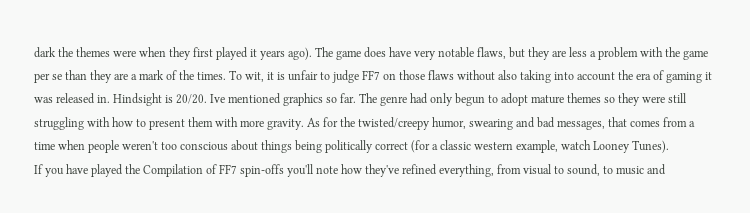dark the themes were when they first played it years ago). The game does have very notable flaws, but they are less a problem with the game per se than they are a mark of the times. To wit, it is unfair to judge FF7 on those flaws without also taking into account the era of gaming it was released in. Hindsight is 20/20. Ive mentioned graphics so far. The genre had only begun to adopt mature themes so they were still struggling with how to present them with more gravity. As for the twisted/creepy humor, swearing and bad messages, that comes from a time when people weren't too conscious about things being politically correct (for a classic western example, watch Looney Tunes).
If you have played the Compilation of FF7 spin-offs you'll note how they've refined everything, from visual to sound, to music and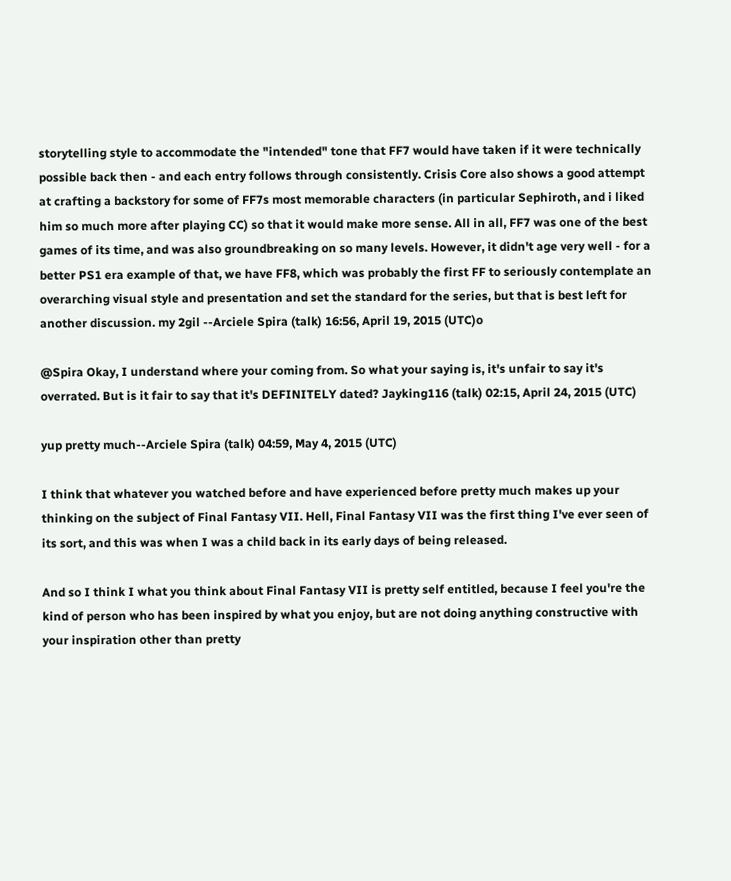storytelling style to accommodate the "intended" tone that FF7 would have taken if it were technically possible back then - and each entry follows through consistently. Crisis Core also shows a good attempt at crafting a backstory for some of FF7s most memorable characters (in particular Sephiroth, and i liked him so much more after playing CC) so that it would make more sense. All in all, FF7 was one of the best games of its time, and was also groundbreaking on so many levels. However, it didn't age very well - for a better PS1 era example of that, we have FF8, which was probably the first FF to seriously contemplate an overarching visual style and presentation and set the standard for the series, but that is best left for another discussion. my 2gil --Arciele Spira (talk) 16:56, April 19, 2015 (UTC)o

@Spira Okay, I understand where your coming from. So what your saying is, it's unfair to say it's overrated. But is it fair to say that it's DEFINITELY dated? Jayking116 (talk) 02:15, April 24, 2015 (UTC)

yup pretty much--Arciele Spira (talk) 04:59, May 4, 2015 (UTC)

I think that whatever you watched before and have experienced before pretty much makes up your thinking on the subject of Final Fantasy VII. Hell, Final Fantasy VII was the first thing I've ever seen of its sort, and this was when I was a child back in its early days of being released.

And so I think I what you think about Final Fantasy VII is pretty self entitled, because I feel you're the kind of person who has been inspired by what you enjoy, but are not doing anything constructive with your inspiration other than pretty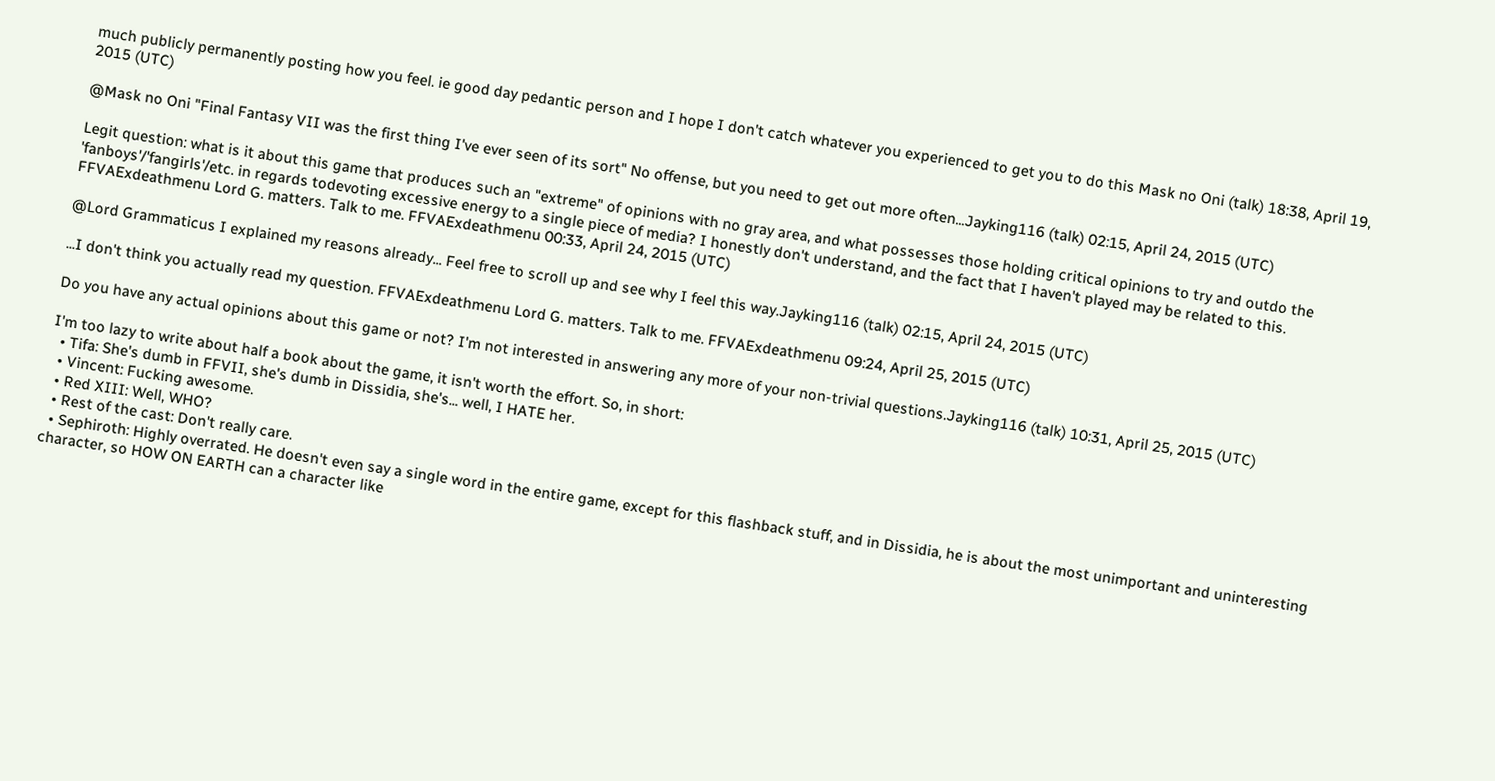much publicly permanently posting how you feel. ie good day pedantic person and I hope I don't catch whatever you experienced to get you to do this Mask no Oni (talk) 18:38, April 19, 2015 (UTC)

@Mask no Oni "Final Fantasy VII was the first thing I've ever seen of its sort" No offense, but you need to get out more often...Jayking116 (talk) 02:15, April 24, 2015 (UTC)

Legit question: what is it about this game that produces such an "extreme" of opinions with no gray area, and what possesses those holding critical opinions to try and outdo the 'fanboys'/'fangirls'/etc. in regards todevoting excessive energy to a single piece of media? I honestly don't understand, and the fact that I haven't played may be related to this. FFVAExdeathmenu Lord G. matters. Talk to me. FFVAExdeathmenu 00:33, April 24, 2015 (UTC)

@Lord Grammaticus I explained my reasons already... Feel free to scroll up and see why I feel this way.Jayking116 (talk) 02:15, April 24, 2015 (UTC)

...I don't think you actually read my question. FFVAExdeathmenu Lord G. matters. Talk to me. FFVAExdeathmenu 09:24, April 25, 2015 (UTC)

Do you have any actual opinions about this game or not? I'm not interested in answering any more of your non-trivial questions.Jayking116 (talk) 10:31, April 25, 2015 (UTC)

I'm too lazy to write about half a book about the game, it isn't worth the effort. So, in short:
  • Tifa: She's dumb in FFVII, she's dumb in Dissidia, she's... well, I HATE her.
  • Vincent: Fucking awesome.
  • Red XIII: Well, WHO?
  • Rest of the cast: Don't really care.
  • Sephiroth: Highly overrated. He doesn't even say a single word in the entire game, except for this flashback stuff, and in Dissidia, he is about the most unimportant and uninteresting character, so HOW ON EARTH can a character like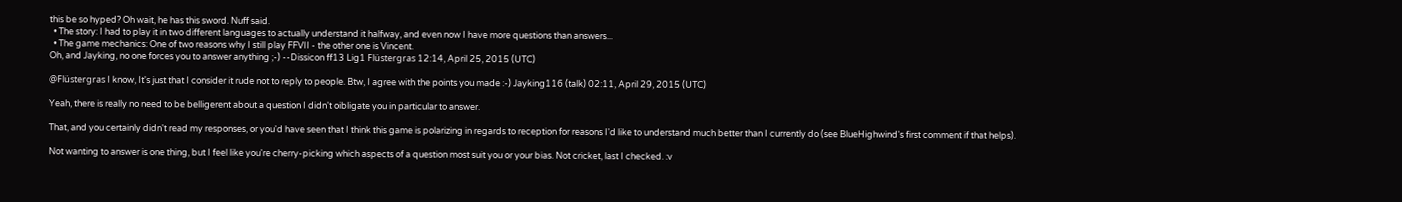this be so hyped? Oh wait, he has this sword. Nuff said.
  • The story: I had to play it in two different languages to actually understand it halfway, and even now I have more questions than answers...
  • The game mechanics: One of two reasons why I still play FFVII - the other one is Vincent.
Oh, and Jayking, no one forces you to answer anything ;-) --Dissicon ff13 Lig1 Flüstergras 12:14, April 25, 2015 (UTC)

@Flüstergras I know, It's just that I consider it rude not to reply to people. Btw, I agree with the points you made :-) Jayking116 (talk) 02:11, April 29, 2015 (UTC)

Yeah, there is really no need to be belligerent about a question I didn't oibligate you in particular to answer.

That, and you certainly didn't read my responses, or you'd have seen that I think this game is polarizing in regards to reception for reasons I'd like to understand much better than I currently do (see BlueHighwind's first comment if that helps).

Not wanting to answer is one thing, but I feel like you're cherry-picking which aspects of a question most suit you or your bias. Not cricket, last I checked. :v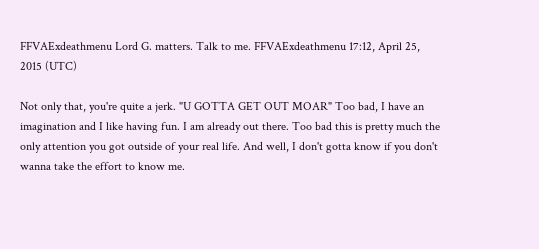FFVAExdeathmenu Lord G. matters. Talk to me. FFVAExdeathmenu 17:12, April 25, 2015 (UTC)

Not only that, you're quite a jerk. "U GOTTA GET OUT MOAR" Too bad, I have an imagination and I like having fun. I am already out there. Too bad this is pretty much the only attention you got outside of your real life. And well, I don't gotta know if you don't wanna take the effort to know me.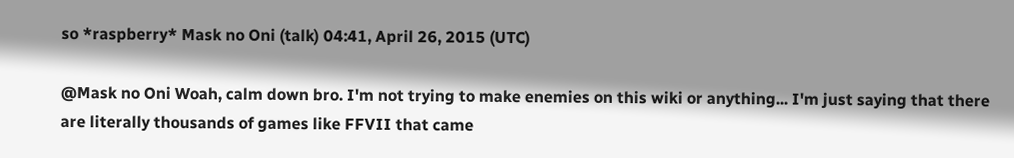so *raspberry* Mask no Oni (talk) 04:41, April 26, 2015 (UTC)

@Mask no Oni Woah, calm down bro. I'm not trying to make enemies on this wiki or anything... I'm just saying that there are literally thousands of games like FFVII that came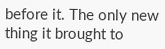before it. The only new thing it brought to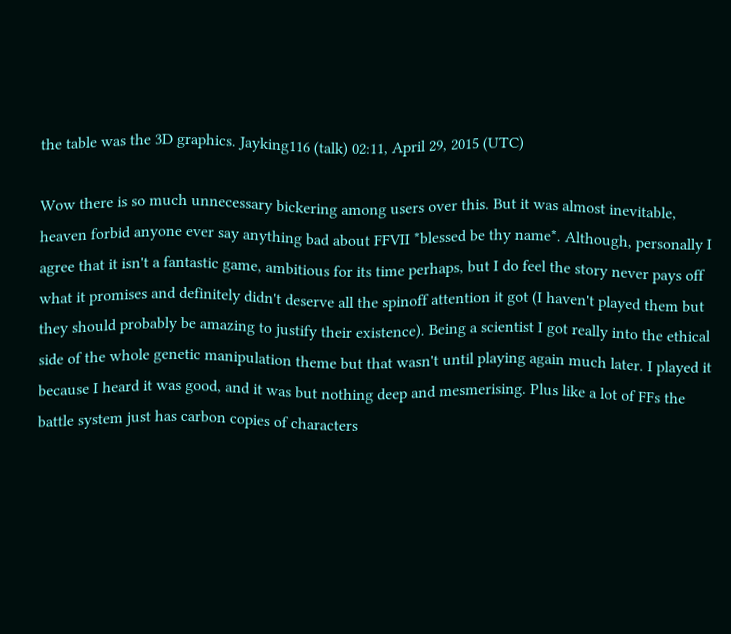the table was the 3D graphics. Jayking116 (talk) 02:11, April 29, 2015 (UTC)

Wow there is so much unnecessary bickering among users over this. But it was almost inevitable, heaven forbid anyone ever say anything bad about FFVII *blessed be thy name*. Although, personally I agree that it isn't a fantastic game, ambitious for its time perhaps, but I do feel the story never pays off what it promises and definitely didn't deserve all the spinoff attention it got (I haven't played them but they should probably be amazing to justify their existence). Being a scientist I got really into the ethical side of the whole genetic manipulation theme but that wasn't until playing again much later. I played it because I heard it was good, and it was but nothing deep and mesmerising. Plus like a lot of FFs the battle system just has carbon copies of characters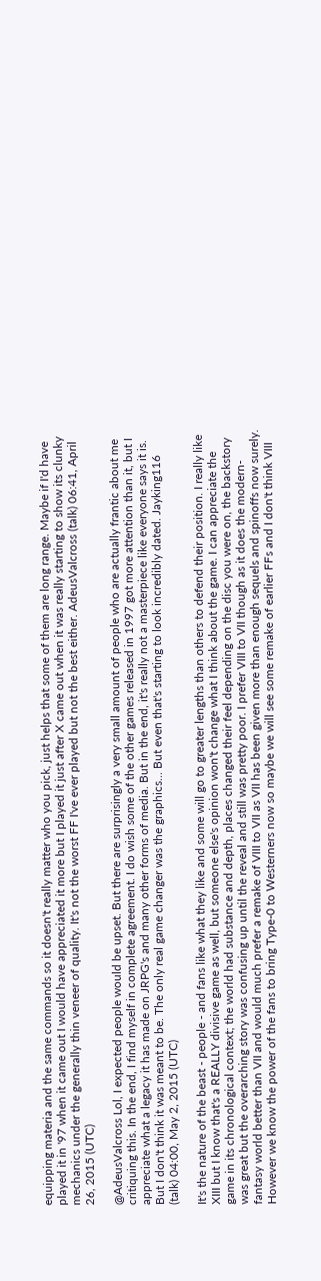equipping materia and the same commands so it doesn't really matter who you pick, just helps that some of them are long range. Maybe if I'd have played it in '97 when it came out I would have appreciated it more but I played it just after X came out when it was really starting to show its clunky mechanics under the generally thin veneer of quality. It's not the worst FF I've ever played but not the best either. AdeusValcross (talk) 06:41, April 26, 2015 (UTC)

@AdeusValcross Lol, I expected people would be upset. But there are surprisingly a very small amount of people who are actually frantic about me critiquing this. In the end, I find myself in complete agreement. I do wish some of the other games released in 1997 got more attention than it, but I appreciate what a legacy it has made on JRPG's and many other forms of media. But in the end, it's really not a masterpiece like everyone says it is. But I don't think it was meant to be. The only real game changer was the graphics... But even that's starting to look incredibly dated. Jayking116 (talk) 04:00, May 2, 2015 (UTC)

It's the nature of the beast - people - and fans like what they like and some will go to greater lengths than others to defend their position. I really like XIII but I know that's a REALLY divisive game as well, but someone else's opinion won't change what I think about the game. I can appreciate the game in its chronological context; the world had substance and depth, places changed their feel depending on the disc you were on, the backstory was great but the overarching story was confusing up until the reveal and still was pretty poor. I prefer VIII to VII though as it does the modern-fantasy world better than VII and would much prefer a remake of VIII to VII as VII has been given more than enough sequels and spinoffs now surely. However we know the power of the fans to bring Type-0 to Westerners now so maybe we will see some remake of earlier FFs and I don't think VIII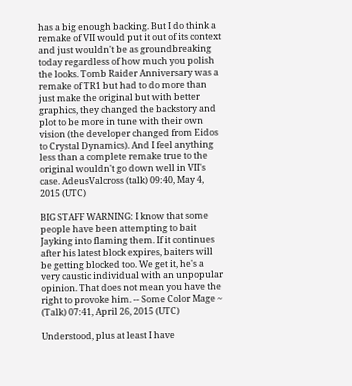has a big enough backing. But I do think a remake of VII would put it out of its context and just wouldn't be as groundbreaking today regardless of how much you polish the looks. Tomb Raider Anniversary was a remake of TR1 but had to do more than just make the original but with better graphics, they changed the backstory and plot to be more in tune with their own vision (the developer changed from Eidos to Crystal Dynamics). And I feel anything less than a complete remake true to the original wouldn't go down well in VII's case. AdeusValcross (talk) 09:40, May 4, 2015 (UTC)

BIG STAFF WARNING: I know that some people have been attempting to bait Jayking into flaming them. If it continues after his latest block expires, baiters will be getting blocked too. We get it, he's a very caustic individual with an unpopular opinion. That does not mean you have the right to provoke him. -- Some Color Mage ~ (Talk) 07:41, April 26, 2015 (UTC)

Understood, plus at least I have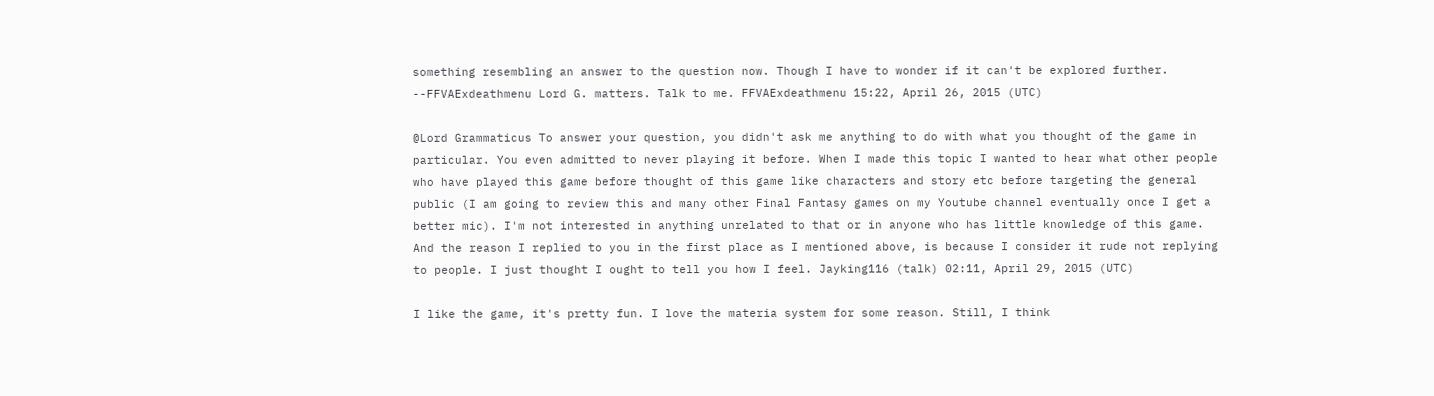something resembling an answer to the question now. Though I have to wonder if it can't be explored further. --FFVAExdeathmenu Lord G. matters. Talk to me. FFVAExdeathmenu 15:22, April 26, 2015 (UTC)

@Lord Grammaticus To answer your question, you didn't ask me anything to do with what you thought of the game in particular. You even admitted to never playing it before. When I made this topic I wanted to hear what other people who have played this game before thought of this game like characters and story etc before targeting the general public (I am going to review this and many other Final Fantasy games on my Youtube channel eventually once I get a better mic). I'm not interested in anything unrelated to that or in anyone who has little knowledge of this game. And the reason I replied to you in the first place as I mentioned above, is because I consider it rude not replying to people. I just thought I ought to tell you how I feel. Jayking116 (talk) 02:11, April 29, 2015 (UTC)

I like the game, it's pretty fun. I love the materia system for some reason. Still, I think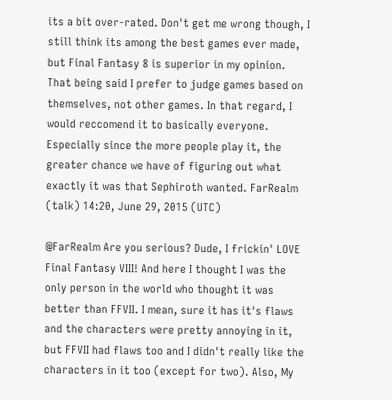its a bit over-rated. Don't get me wrong though, I still think its among the best games ever made, but Final Fantasy 8 is superior in my opinion. That being said I prefer to judge games based on themselves, not other games. In that regard, I would reccomend it to basically everyone. Especially since the more people play it, the greater chance we have of figuring out what exactly it was that Sephiroth wanted. FarRealm (talk) 14:20, June 29, 2015 (UTC)

@FarRealm Are you serious? Dude, I frickin' LOVE Final Fantasy VIII! And here I thought I was the only person in the world who thought it was better than FFVII. I mean, sure it has it's flaws and the characters were pretty annoying in it, but FFVII had flaws too and I didn't really like the characters in it too (except for two). Also, My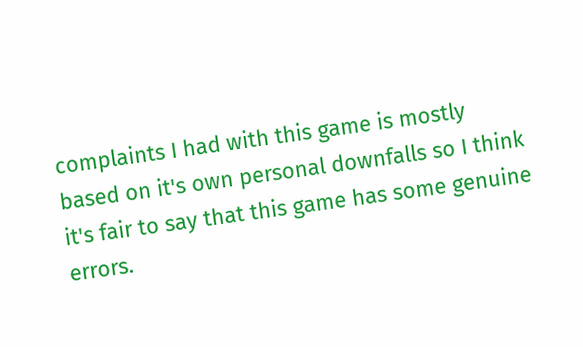complaints I had with this game is mostly based on it's own personal downfalls so I think it's fair to say that this game has some genuine errors.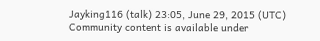Jayking116 (talk) 23:05, June 29, 2015 (UTC)
Community content is available under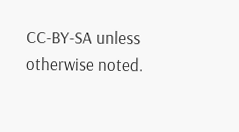CC-BY-SA unless otherwise noted.